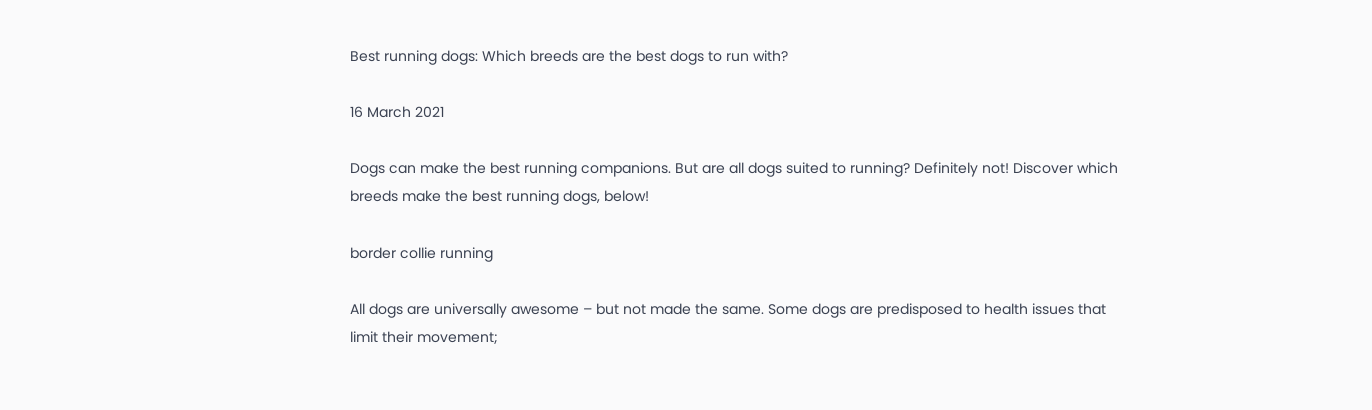Best running dogs: Which breeds are the best dogs to run with?

16 March 2021

Dogs can make the best running companions. But are all dogs suited to running? Definitely not! Discover which breeds make the best running dogs, below!

border collie running

All dogs are universally awesome – but not made the same. Some dogs are predisposed to health issues that limit their movement;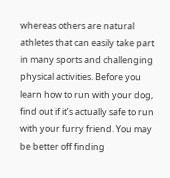whereas others are natural athletes that can easily take part in many sports and challenging physical activities. Before you learn how to run with your dog, find out if it’s actually safe to run with your furry friend. You may be better off finding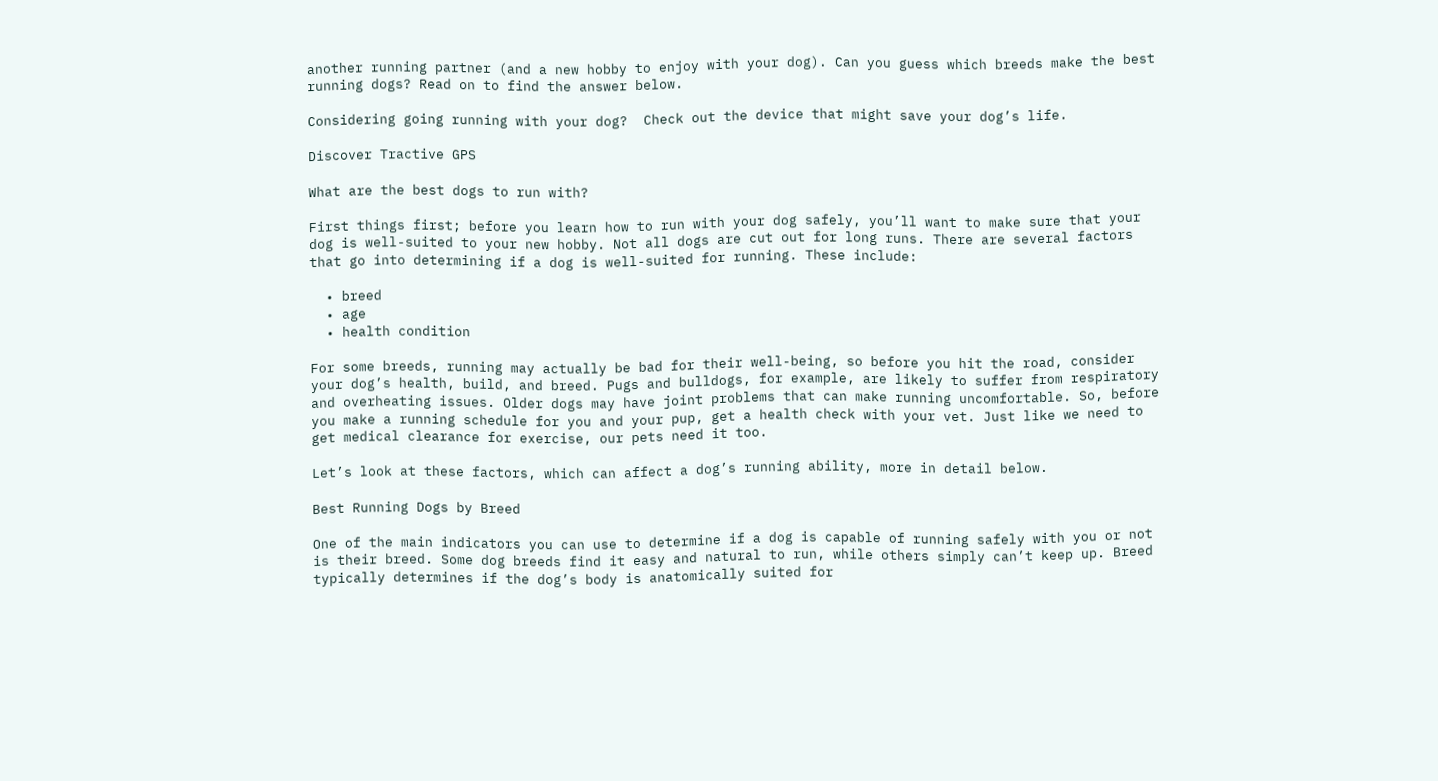another running partner (and a new hobby to enjoy with your dog). Can you guess which breeds make the best running dogs? Read on to find the answer below.

Considering going running with your dog?  Check out the device that might save your dog’s life.

Discover Tractive GPS

What are the best dogs to run with?

First things first; before you learn how to run with your dog safely, you’ll want to make sure that your dog is well-suited to your new hobby. Not all dogs are cut out for long runs. There are several factors that go into determining if a dog is well-suited for running. These include:

  • breed
  • age
  • health condition

For some breeds, running may actually be bad for their well-being, so before you hit the road, consider your dog’s health, build, and breed. Pugs and bulldogs, for example, are likely to suffer from respiratory and overheating issues. Older dogs may have joint problems that can make running uncomfortable. So, before you make a running schedule for you and your pup, get a health check with your vet. Just like we need to get medical clearance for exercise, our pets need it too.

Let’s look at these factors, which can affect a dog’s running ability, more in detail below.

Best Running Dogs by Breed

One of the main indicators you can use to determine if a dog is capable of running safely with you or not is their breed. Some dog breeds find it easy and natural to run, while others simply can’t keep up. Breed typically determines if the dog’s body is anatomically suited for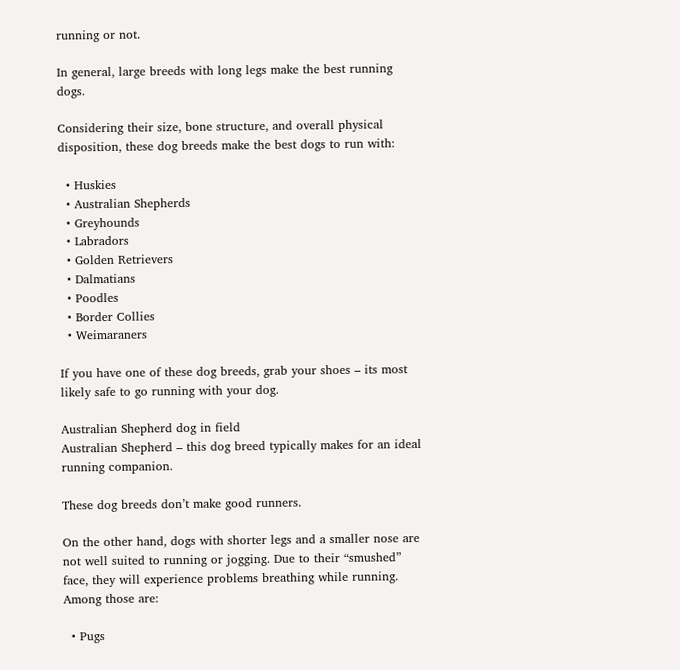running or not.

In general, large breeds with long legs make the best running dogs.

Considering their size, bone structure, and overall physical disposition, these dog breeds make the best dogs to run with:

  • Huskies
  • Australian Shepherds
  • Greyhounds
  • Labradors
  • Golden Retrievers
  • Dalmatians
  • Poodles
  • Border Collies
  • Weimaraners

If you have one of these dog breeds, grab your shoes – its most likely safe to go running with your dog.

Australian Shepherd dog in field
Australian Shepherd – this dog breed typically makes for an ideal running companion.

These dog breeds don’t make good runners.

On the other hand, dogs with shorter legs and a smaller nose are not well suited to running or jogging. Due to their “smushed” face, they will experience problems breathing while running. Among those are:

  • Pugs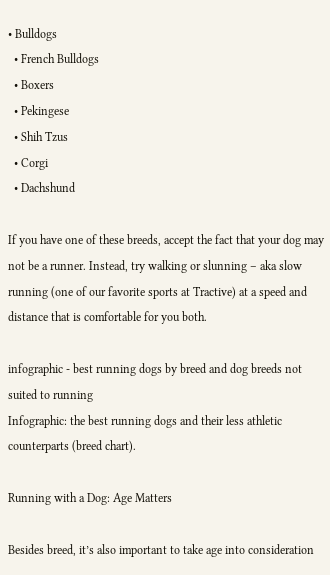• Bulldogs
  • French Bulldogs
  • Boxers
  • Pekingese
  • Shih Tzus
  • Corgi
  • Dachshund

If you have one of these breeds, accept the fact that your dog may not be a runner. Instead, try walking or slunning – aka slow running (one of our favorite sports at Tractive) at a speed and distance that is comfortable for you both.

infographic - best running dogs by breed and dog breeds not suited to running
Infographic: the best running dogs and their less athletic counterparts (breed chart).

Running with a Dog: Age Matters

Besides breed, it’s also important to take age into consideration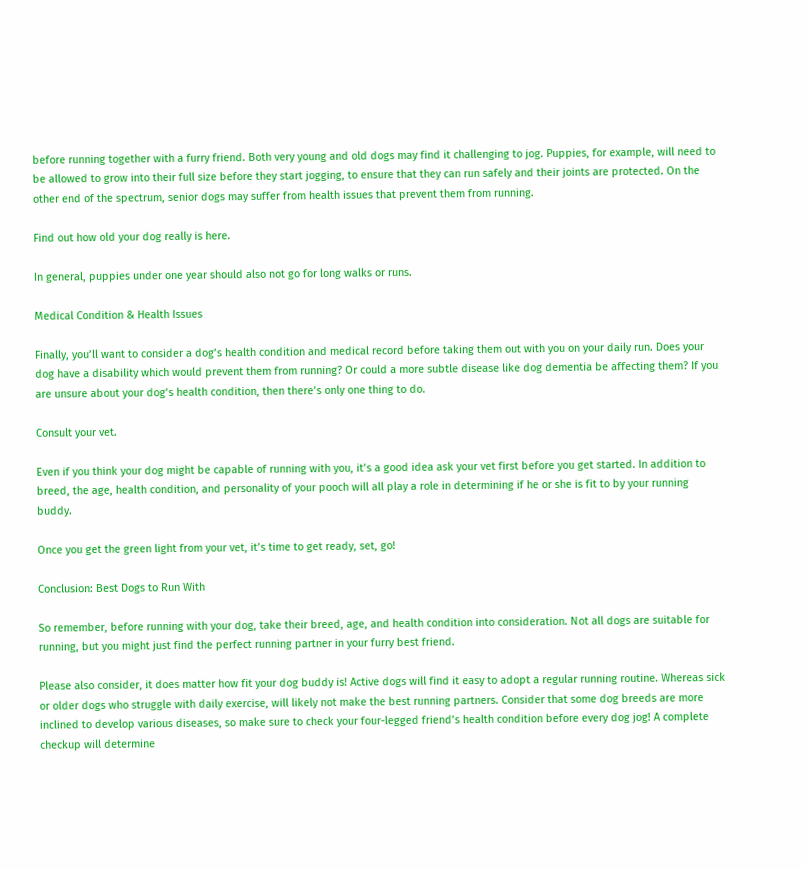before running together with a furry friend. Both very young and old dogs may find it challenging to jog. Puppies, for example, will need to be allowed to grow into their full size before they start jogging, to ensure that they can run safely and their joints are protected. On the other end of the spectrum, senior dogs may suffer from health issues that prevent them from running.

Find out how old your dog really is here.

In general, puppies under one year should also not go for long walks or runs.

Medical Condition & Health Issues

Finally, you’ll want to consider a dog’s health condition and medical record before taking them out with you on your daily run. Does your dog have a disability which would prevent them from running? Or could a more subtle disease like dog dementia be affecting them? If you are unsure about your dog’s health condition, then there’s only one thing to do.

Consult your vet.

Even if you think your dog might be capable of running with you, it’s a good idea ask your vet first before you get started. In addition to breed, the age, health condition, and personality of your pooch will all play a role in determining if he or she is fit to by your running buddy.

Once you get the green light from your vet, it’s time to get ready, set, go!

Conclusion: Best Dogs to Run With

So remember, before running with your dog, take their breed, age, and health condition into consideration. Not all dogs are suitable for running, but you might just find the perfect running partner in your furry best friend.

Please also consider, it does matter how fit your dog buddy is! Active dogs will find it easy to adopt a regular running routine. Whereas sick or older dogs who struggle with daily exercise, will likely not make the best running partners. Consider that some dog breeds are more inclined to develop various diseases, so make sure to check your four-legged friend’s health condition before every dog jog! A complete checkup will determine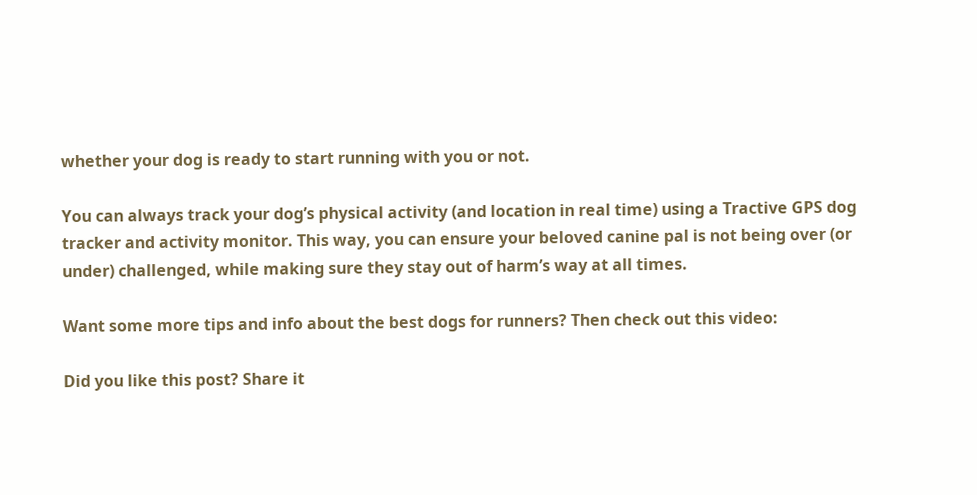whether your dog is ready to start running with you or not.

You can always track your dog’s physical activity (and location in real time) using a Tractive GPS dog tracker and activity monitor. This way, you can ensure your beloved canine pal is not being over (or under) challenged, while making sure they stay out of harm’s way at all times.

Want some more tips and info about the best dogs for runners? Then check out this video:

Did you like this post? Share it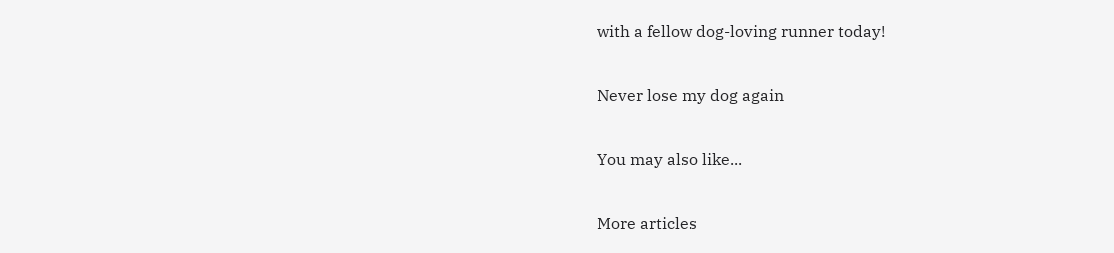with a fellow dog-loving runner today!

Never lose my dog again

You may also like...

More articles